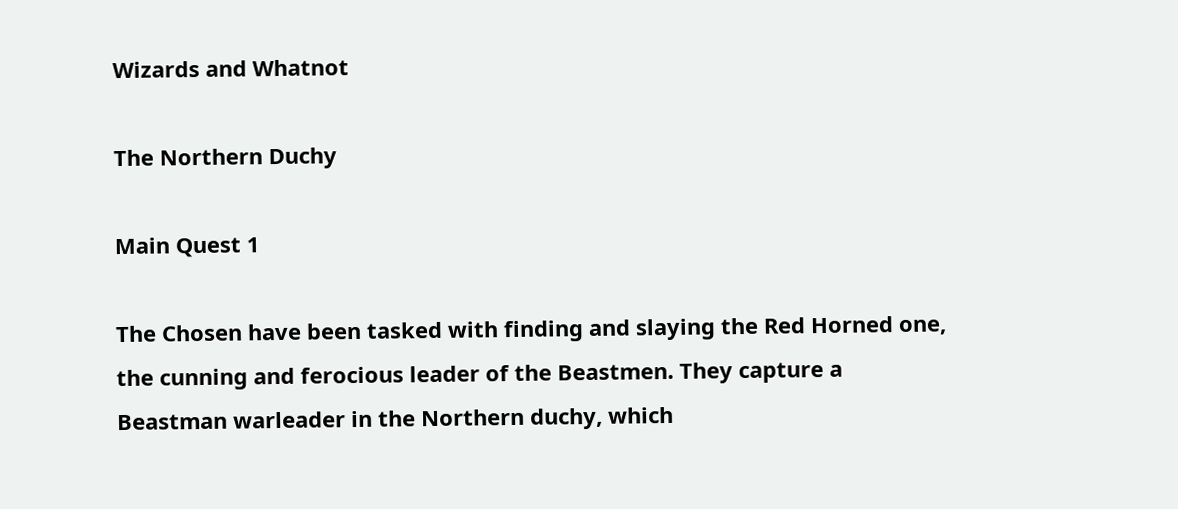Wizards and Whatnot

The Northern Duchy

Main Quest 1

The Chosen have been tasked with finding and slaying the Red Horned one, the cunning and ferocious leader of the Beastmen. They capture a Beastman warleader in the Northern duchy, which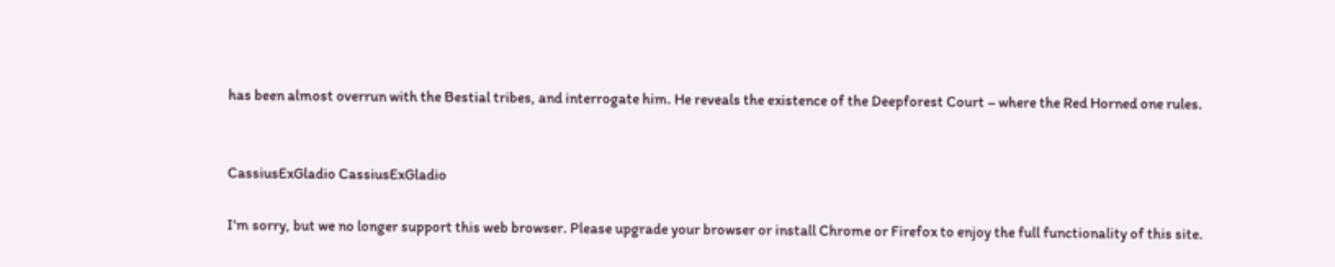has been almost overrun with the Bestial tribes, and interrogate him. He reveals the existence of the Deepforest Court – where the Red Horned one rules.


CassiusExGladio CassiusExGladio

I'm sorry, but we no longer support this web browser. Please upgrade your browser or install Chrome or Firefox to enjoy the full functionality of this site.